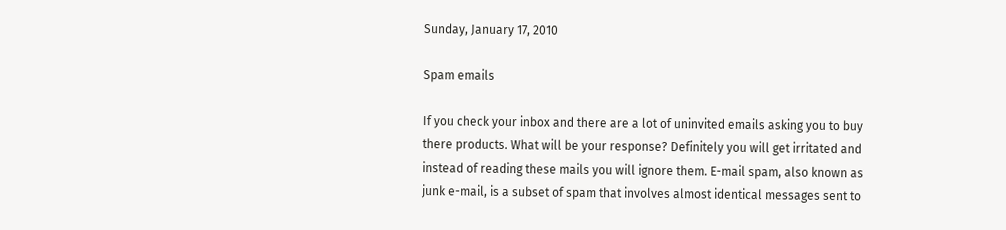Sunday, January 17, 2010

Spam emails

If you check your inbox and there are a lot of uninvited emails asking you to buy there products. What will be your response? Definitely you will get irritated and instead of reading these mails you will ignore them. E-mail spam, also known as junk e-mail, is a subset of spam that involves almost identical messages sent to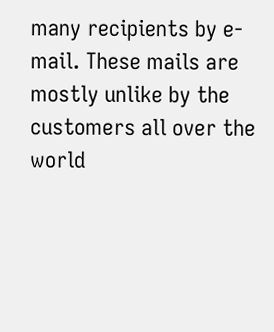many recipients by e-mail. These mails are mostly unlike by the customers all over the world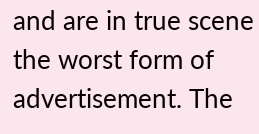and are in true scene the worst form of advertisement. The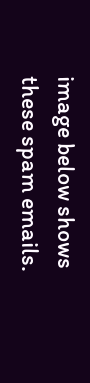image below shows these spam emails.